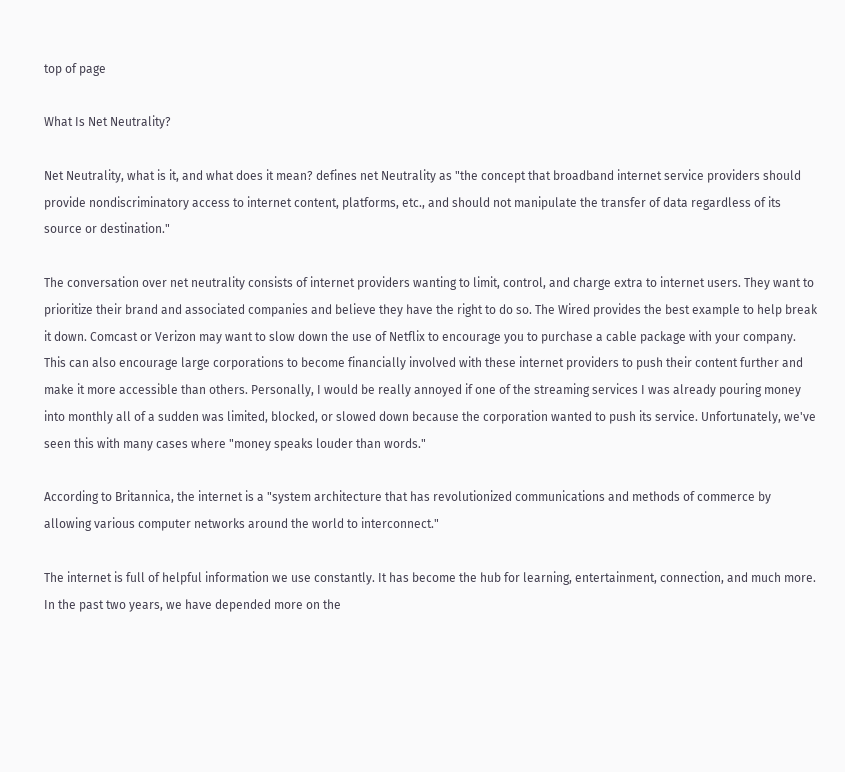top of page

What Is Net Neutrality?

Net Neutrality, what is it, and what does it mean? defines net Neutrality as "the concept that broadband internet service providers should provide nondiscriminatory access to internet content, platforms, etc., and should not manipulate the transfer of data regardless of its source or destination."

The conversation over net neutrality consists of internet providers wanting to limit, control, and charge extra to internet users. They want to prioritize their brand and associated companies and believe they have the right to do so. The Wired provides the best example to help break it down. Comcast or Verizon may want to slow down the use of Netflix to encourage you to purchase a cable package with your company. This can also encourage large corporations to become financially involved with these internet providers to push their content further and make it more accessible than others. Personally, I would be really annoyed if one of the streaming services I was already pouring money into monthly all of a sudden was limited, blocked, or slowed down because the corporation wanted to push its service. Unfortunately, we've seen this with many cases where "money speaks louder than words."

According to Britannica, the internet is a "system architecture that has revolutionized communications and methods of commerce by allowing various computer networks around the world to interconnect."

The internet is full of helpful information we use constantly. It has become the hub for learning, entertainment, connection, and much more. In the past two years, we have depended more on the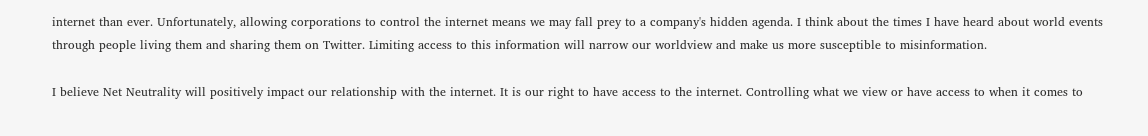internet than ever. Unfortunately, allowing corporations to control the internet means we may fall prey to a company's hidden agenda. I think about the times I have heard about world events through people living them and sharing them on Twitter. Limiting access to this information will narrow our worldview and make us more susceptible to misinformation.

I believe Net Neutrality will positively impact our relationship with the internet. It is our right to have access to the internet. Controlling what we view or have access to when it comes to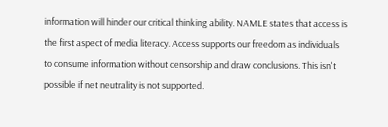information will hinder our critical thinking ability. NAMLE states that access is the first aspect of media literacy. Access supports our freedom as individuals to consume information without censorship and draw conclusions. This isn't possible if net neutrality is not supported.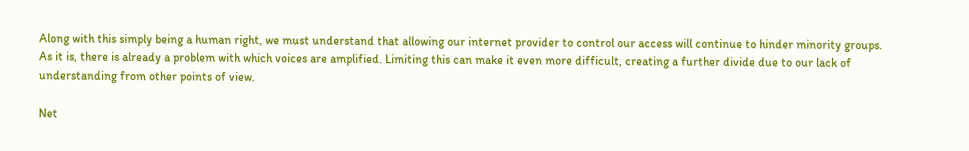Along with this simply being a human right, we must understand that allowing our internet provider to control our access will continue to hinder minority groups. As it is, there is already a problem with which voices are amplified. Limiting this can make it even more difficult, creating a further divide due to our lack of understanding from other points of view.

Net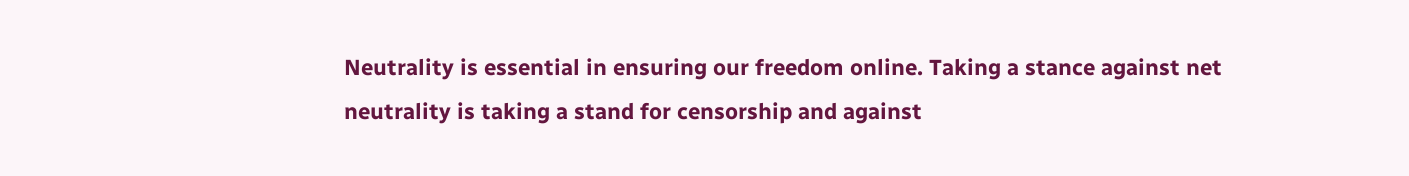Neutrality is essential in ensuring our freedom online. Taking a stance against net neutrality is taking a stand for censorship and against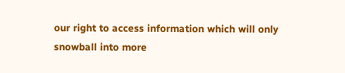our right to access information which will only snowball into more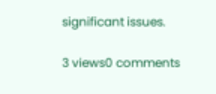significant issues.

3 views0 comments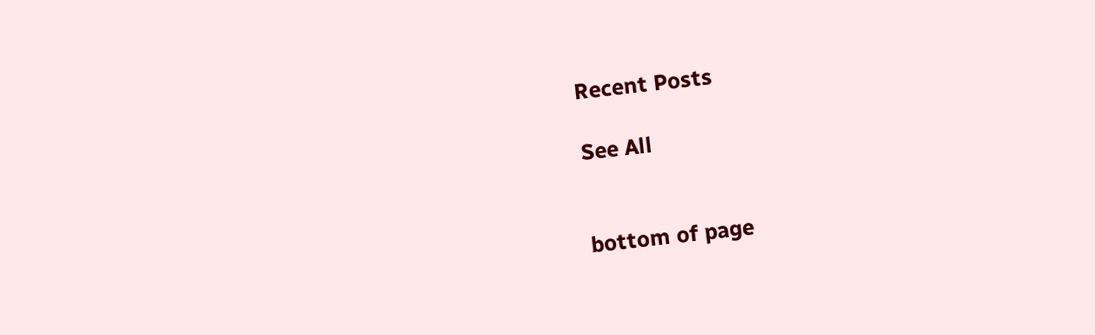Recent Posts

See All


bottom of page